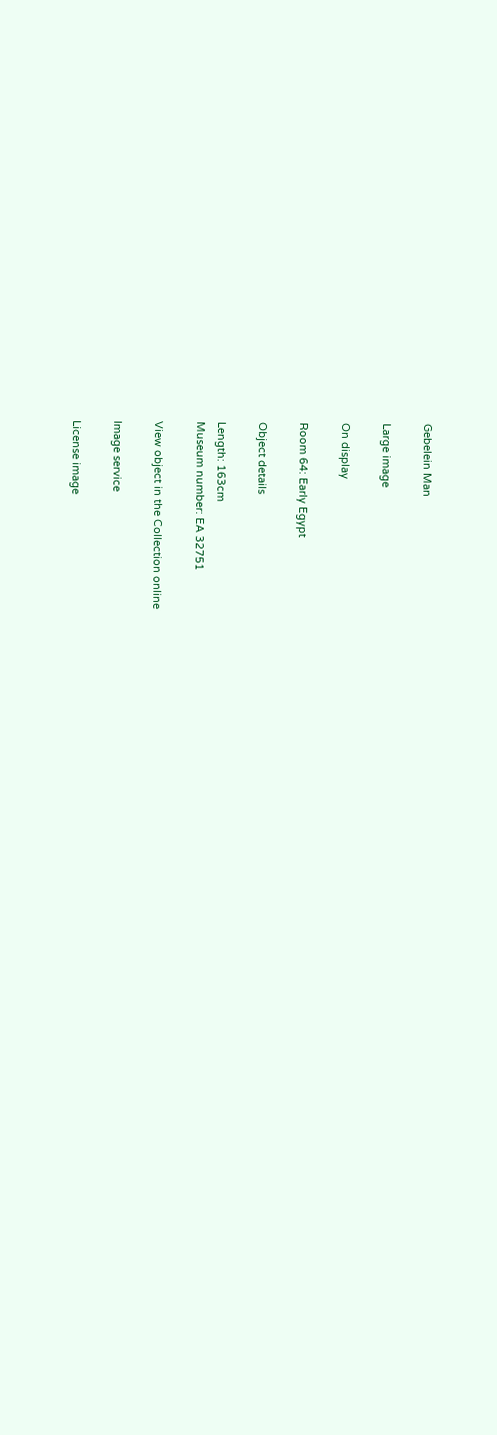Gebelein Man

Large image

On display

Room 64: Early Egypt

Object details

Length: 163cm
Museum number: EA 32751

View object in the Collection online

Image service

License image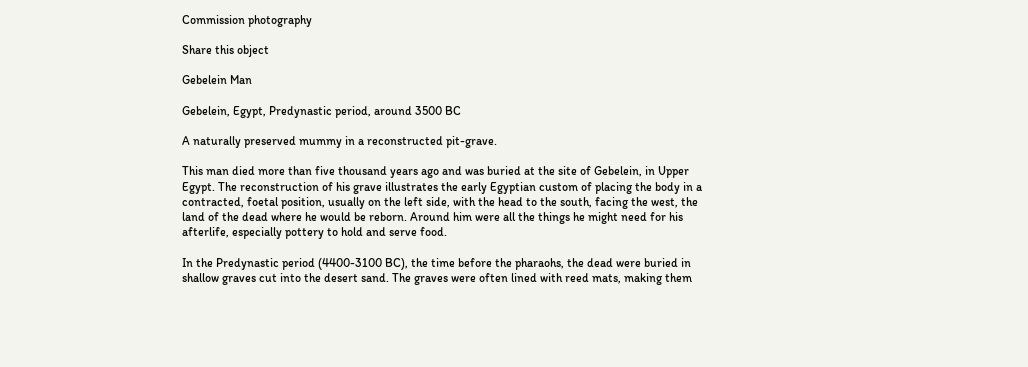Commission photography

Share this object

Gebelein Man

Gebelein, Egypt, Predynastic period, around 3500 BC

A naturally preserved mummy in a reconstructed pit-grave.

This man died more than five thousand years ago and was buried at the site of Gebelein, in Upper Egypt. The reconstruction of his grave illustrates the early Egyptian custom of placing the body in a contracted, foetal position, usually on the left side, with the head to the south, facing the west, the land of the dead where he would be reborn. Around him were all the things he might need for his afterlife, especially pottery to hold and serve food.

In the Predynastic period (4400-3100 BC), the time before the pharaohs, the dead were buried in shallow graves cut into the desert sand. The graves were often lined with reed mats, making them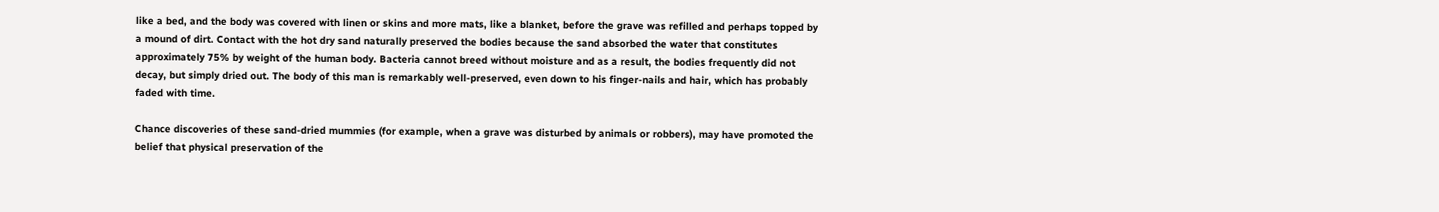like a bed, and the body was covered with linen or skins and more mats, like a blanket, before the grave was refilled and perhaps topped by a mound of dirt. Contact with the hot dry sand naturally preserved the bodies because the sand absorbed the water that constitutes approximately 75% by weight of the human body. Bacteria cannot breed without moisture and as a result, the bodies frequently did not decay, but simply dried out. The body of this man is remarkably well-preserved, even down to his finger-nails and hair, which has probably faded with time.

Chance discoveries of these sand-dried mummies (for example, when a grave was disturbed by animals or robbers), may have promoted the belief that physical preservation of the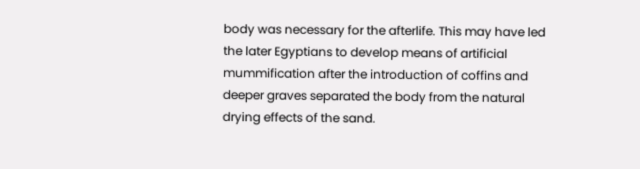body was necessary for the afterlife. This may have led the later Egyptians to develop means of artificial mummification after the introduction of coffins and deeper graves separated the body from the natural drying effects of the sand.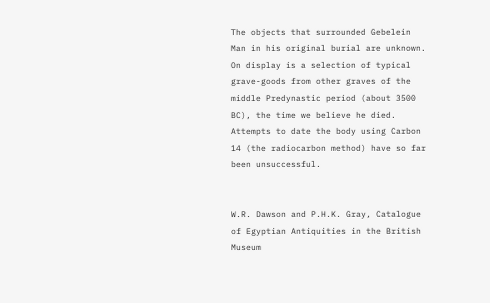The objects that surrounded Gebelein Man in his original burial are unknown. On display is a selection of typical grave-goods from other graves of the middle Predynastic period (about 3500 BC), the time we believe he died. Attempts to date the body using Carbon 14 (the radiocarbon method) have so far been unsuccessful.


W.R. Dawson and P.H.K. Gray, Catalogue of Egyptian Antiquities in the British Museum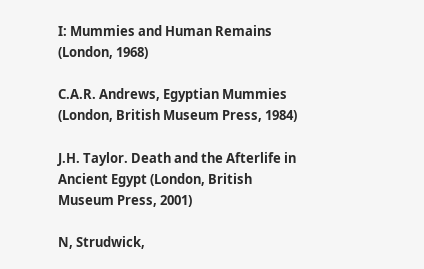I: Mummies and Human Remains (London, 1968)

C.A.R. Andrews, Egyptian Mummies (London, British Museum Press, 1984)

J.H. Taylor. Death and the Afterlife in Ancient Egypt (London, British Museum Press, 2001)

N, Strudwick,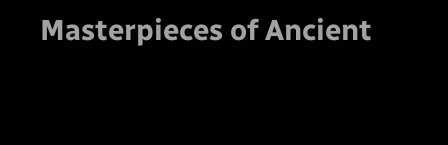Masterpieces of Ancient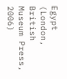Egypt (London, British Museum Press, 2006)